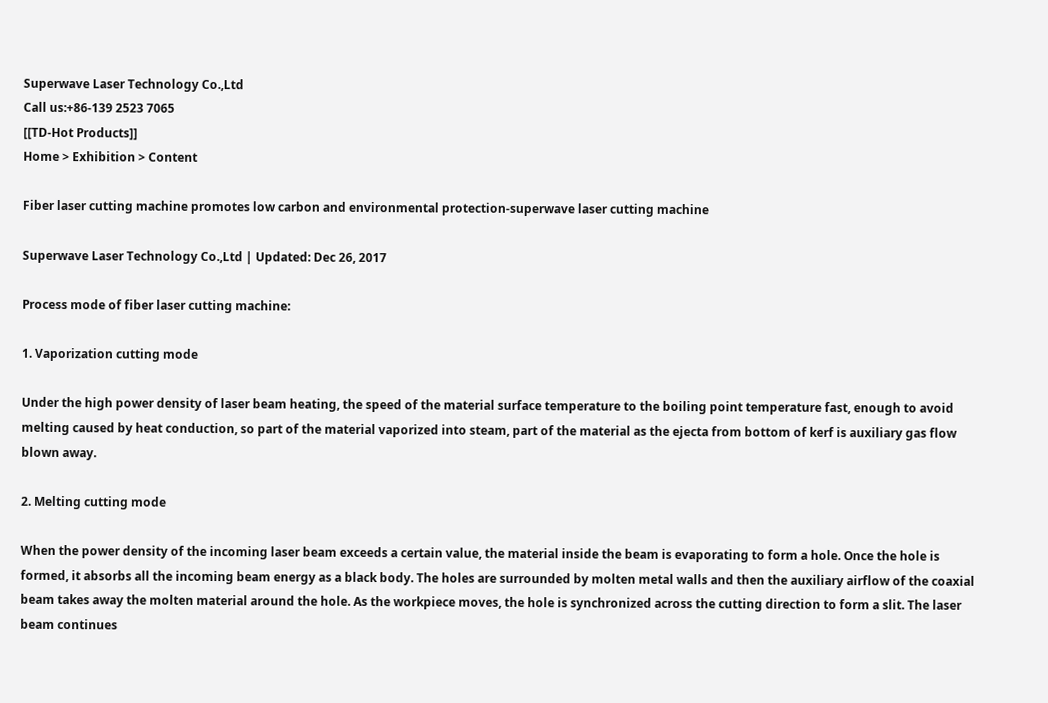Superwave Laser Technology Co.,Ltd
Call us:+86-139 2523 7065
[[TD-Hot Products]]
Home > Exhibition > Content

Fiber laser cutting machine promotes low carbon and environmental protection-superwave laser cutting machine

Superwave Laser Technology Co.,Ltd | Updated: Dec 26, 2017

Process mode of fiber laser cutting machine:

1. Vaporization cutting mode

Under the high power density of laser beam heating, the speed of the material surface temperature to the boiling point temperature fast, enough to avoid melting caused by heat conduction, so part of the material vaporized into steam, part of the material as the ejecta from bottom of kerf is auxiliary gas flow blown away.

2. Melting cutting mode

When the power density of the incoming laser beam exceeds a certain value, the material inside the beam is evaporating to form a hole. Once the hole is formed, it absorbs all the incoming beam energy as a black body. The holes are surrounded by molten metal walls and then the auxiliary airflow of the coaxial beam takes away the molten material around the hole. As the workpiece moves, the hole is synchronized across the cutting direction to form a slit. The laser beam continues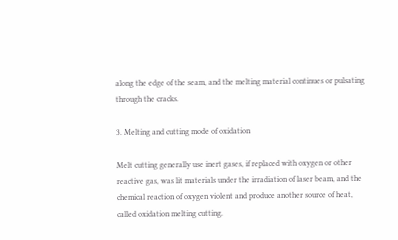along the edge of the seam, and the melting material continues or pulsating through the cracks.

3. Melting and cutting mode of oxidation

Melt cutting generally use inert gases, if replaced with oxygen or other reactive gas, was lit materials under the irradiation of laser beam, and the chemical reaction of oxygen violent and produce another source of heat, called oxidation melting cutting.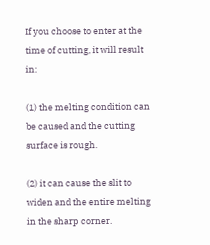If you choose to enter at the time of cutting, it will result in:

(1) the melting condition can be caused and the cutting surface is rough.

(2) it can cause the slit to widen and the entire melting in the sharp corner.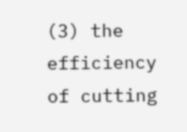(3) the efficiency of cutting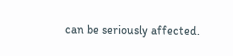can be seriously affected.